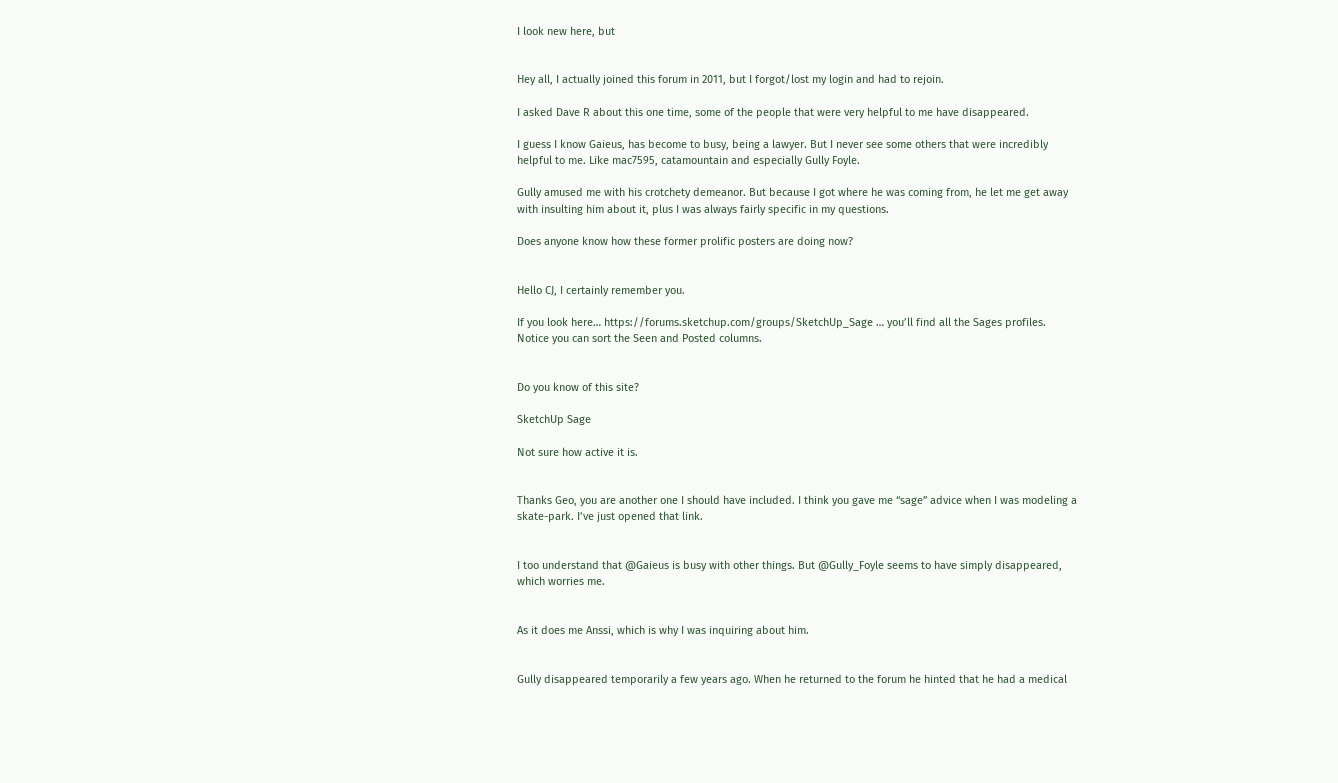I look new here, but


Hey all, I actually joined this forum in 2011, but I forgot/lost my login and had to rejoin.

I asked Dave R about this one time, some of the people that were very helpful to me have disappeared.

I guess I know Gaieus, has become to busy, being a lawyer. But I never see some others that were incredibly helpful to me. Like mac7595, catamountain and especially Gully Foyle.

Gully amused me with his crotchety demeanor. But because I got where he was coming from, he let me get away with insulting him about it, plus I was always fairly specific in my questions.

Does anyone know how these former prolific posters are doing now?


Hello CJ, I certainly remember you.

If you look here… https://forums.sketchup.com/groups/SketchUp_Sage … you’ll find all the Sages profiles.
Notice you can sort the Seen and Posted columns.


Do you know of this site?

SketchUp Sage

Not sure how active it is.


Thanks Geo, you are another one I should have included. I think you gave me “sage” advice when I was modeling a skate-park. I’ve just opened that link.


I too understand that @Gaieus is busy with other things. But @Gully_Foyle seems to have simply disappeared, which worries me.


As it does me Anssi, which is why I was inquiring about him.


Gully disappeared temporarily a few years ago. When he returned to the forum he hinted that he had a medical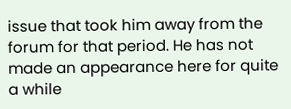issue that took him away from the forum for that period. He has not made an appearance here for quite a while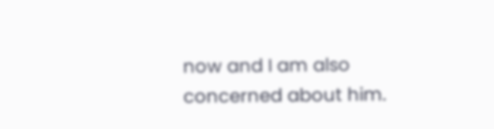now and I am also concerned about him.